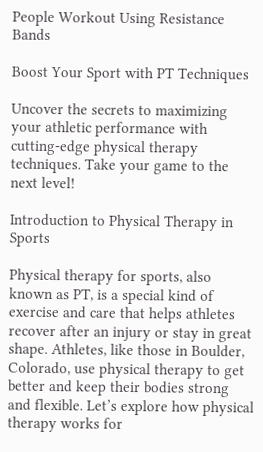People Workout Using Resistance Bands

Boost Your Sport with PT Techniques

Uncover the secrets to maximizing your athletic performance with cutting-edge physical therapy techniques. Take your game to the next level!

Introduction to Physical Therapy in Sports

Physical therapy for sports, also known as PT, is a special kind of exercise and care that helps athletes recover after an injury or stay in great shape. Athletes, like those in Boulder, Colorado, use physical therapy to get better and keep their bodies strong and flexible. Let’s explore how physical therapy works for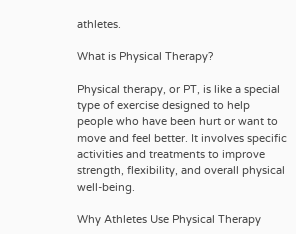athletes.

What is Physical Therapy?

Physical therapy, or PT, is like a special type of exercise designed to help people who have been hurt or want to move and feel better. It involves specific activities and treatments to improve strength, flexibility, and overall physical well-being.

Why Athletes Use Physical Therapy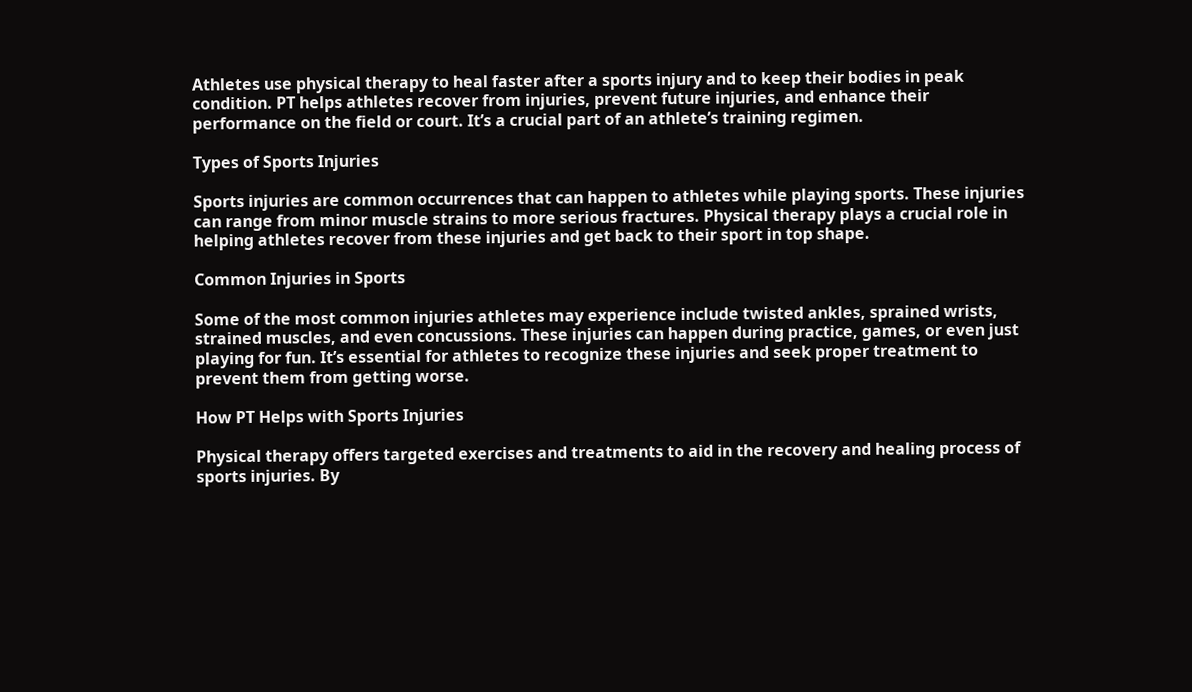Athletes use physical therapy to heal faster after a sports injury and to keep their bodies in peak condition. PT helps athletes recover from injuries, prevent future injuries, and enhance their performance on the field or court. It’s a crucial part of an athlete’s training regimen.

Types of Sports Injuries

Sports injuries are common occurrences that can happen to athletes while playing sports. These injuries can range from minor muscle strains to more serious fractures. Physical therapy plays a crucial role in helping athletes recover from these injuries and get back to their sport in top shape.

Common Injuries in Sports

Some of the most common injuries athletes may experience include twisted ankles, sprained wrists, strained muscles, and even concussions. These injuries can happen during practice, games, or even just playing for fun. It’s essential for athletes to recognize these injuries and seek proper treatment to prevent them from getting worse.

How PT Helps with Sports Injuries

Physical therapy offers targeted exercises and treatments to aid in the recovery and healing process of sports injuries. By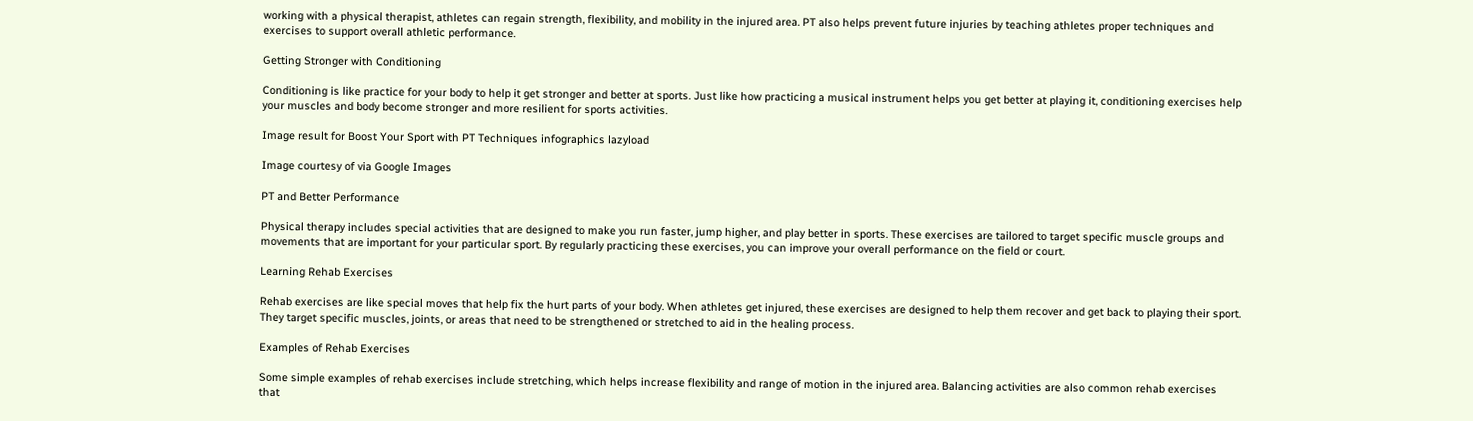working with a physical therapist, athletes can regain strength, flexibility, and mobility in the injured area. PT also helps prevent future injuries by teaching athletes proper techniques and exercises to support overall athletic performance.

Getting Stronger with Conditioning

Conditioning is like practice for your body to help it get stronger and better at sports. Just like how practicing a musical instrument helps you get better at playing it, conditioning exercises help your muscles and body become stronger and more resilient for sports activities.

Image result for Boost Your Sport with PT Techniques infographics lazyload

Image courtesy of via Google Images

PT and Better Performance

Physical therapy includes special activities that are designed to make you run faster, jump higher, and play better in sports. These exercises are tailored to target specific muscle groups and movements that are important for your particular sport. By regularly practicing these exercises, you can improve your overall performance on the field or court.

Learning Rehab Exercises

Rehab exercises are like special moves that help fix the hurt parts of your body. When athletes get injured, these exercises are designed to help them recover and get back to playing their sport. They target specific muscles, joints, or areas that need to be strengthened or stretched to aid in the healing process.

Examples of Rehab Exercises

Some simple examples of rehab exercises include stretching, which helps increase flexibility and range of motion in the injured area. Balancing activities are also common rehab exercises that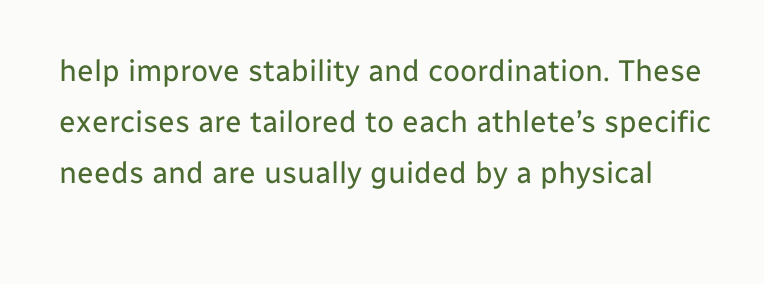help improve stability and coordination. These exercises are tailored to each athlete’s specific needs and are usually guided by a physical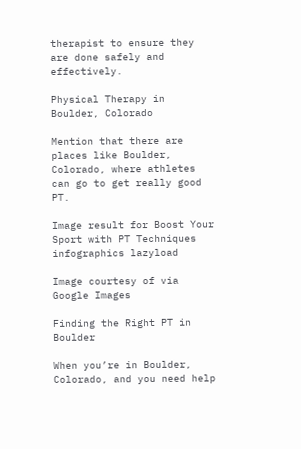therapist to ensure they are done safely and effectively.

Physical Therapy in Boulder, Colorado

Mention that there are places like Boulder, Colorado, where athletes can go to get really good PT.

Image result for Boost Your Sport with PT Techniques infographics lazyload

Image courtesy of via Google Images

Finding the Right PT in Boulder

When you’re in Boulder, Colorado, and you need help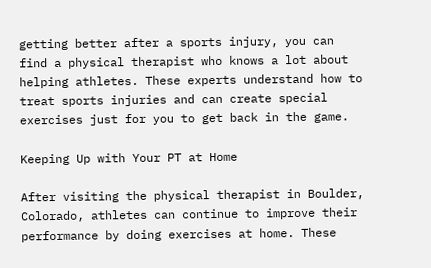getting better after a sports injury, you can find a physical therapist who knows a lot about helping athletes. These experts understand how to treat sports injuries and can create special exercises just for you to get back in the game.

Keeping Up with Your PT at Home

After visiting the physical therapist in Boulder, Colorado, athletes can continue to improve their performance by doing exercises at home. These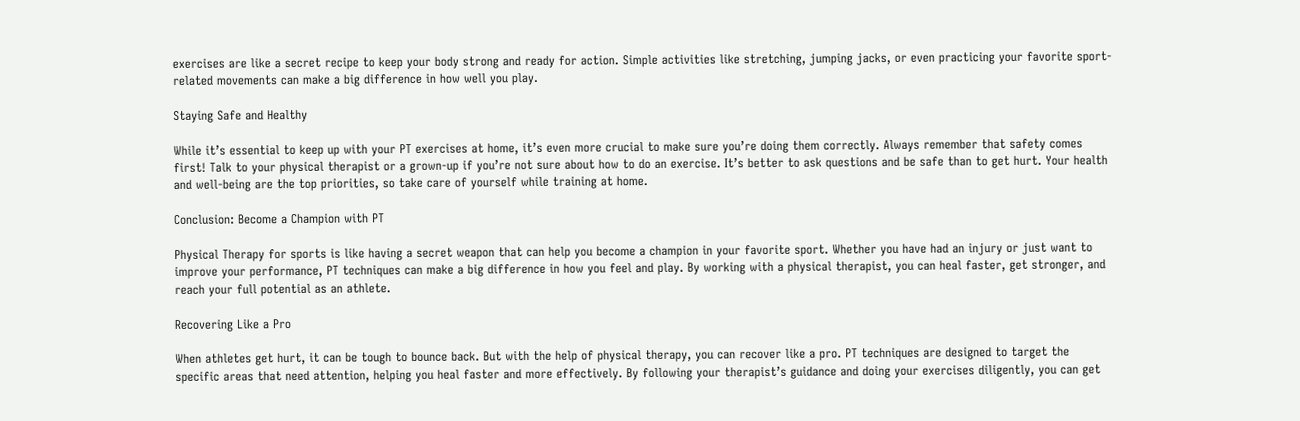exercises are like a secret recipe to keep your body strong and ready for action. Simple activities like stretching, jumping jacks, or even practicing your favorite sport-related movements can make a big difference in how well you play.

Staying Safe and Healthy

While it’s essential to keep up with your PT exercises at home, it’s even more crucial to make sure you’re doing them correctly. Always remember that safety comes first! Talk to your physical therapist or a grown-up if you’re not sure about how to do an exercise. It’s better to ask questions and be safe than to get hurt. Your health and well-being are the top priorities, so take care of yourself while training at home.

Conclusion: Become a Champion with PT

Physical Therapy for sports is like having a secret weapon that can help you become a champion in your favorite sport. Whether you have had an injury or just want to improve your performance, PT techniques can make a big difference in how you feel and play. By working with a physical therapist, you can heal faster, get stronger, and reach your full potential as an athlete.

Recovering Like a Pro

When athletes get hurt, it can be tough to bounce back. But with the help of physical therapy, you can recover like a pro. PT techniques are designed to target the specific areas that need attention, helping you heal faster and more effectively. By following your therapist’s guidance and doing your exercises diligently, you can get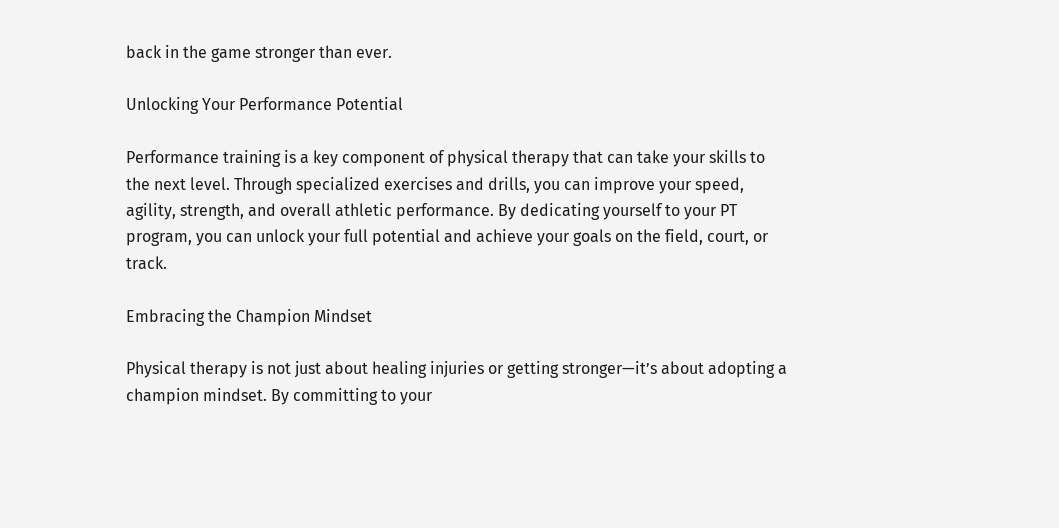back in the game stronger than ever.

Unlocking Your Performance Potential

Performance training is a key component of physical therapy that can take your skills to the next level. Through specialized exercises and drills, you can improve your speed, agility, strength, and overall athletic performance. By dedicating yourself to your PT program, you can unlock your full potential and achieve your goals on the field, court, or track.

Embracing the Champion Mindset

Physical therapy is not just about healing injuries or getting stronger—it’s about adopting a champion mindset. By committing to your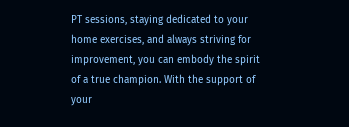PT sessions, staying dedicated to your home exercises, and always striving for improvement, you can embody the spirit of a true champion. With the support of your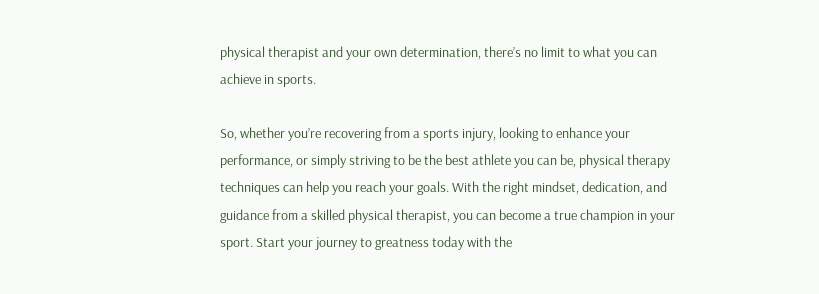physical therapist and your own determination, there’s no limit to what you can achieve in sports.

So, whether you’re recovering from a sports injury, looking to enhance your performance, or simply striving to be the best athlete you can be, physical therapy techniques can help you reach your goals. With the right mindset, dedication, and guidance from a skilled physical therapist, you can become a true champion in your sport. Start your journey to greatness today with the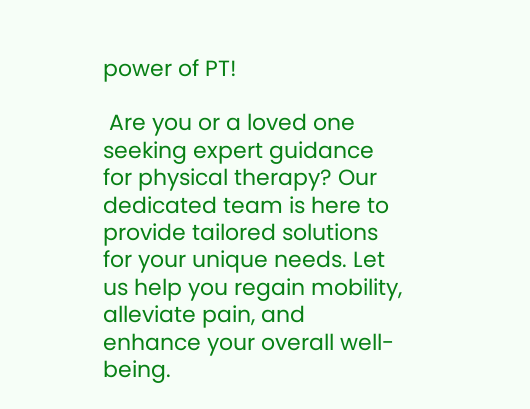power of PT!

 Are you or a loved one seeking expert guidance for physical therapy? Our dedicated team is here to provide tailored solutions for your unique needs. Let us help you regain mobility, alleviate pain, and enhance your overall well-being.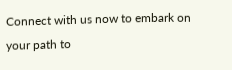Connect with us now to embark on your path to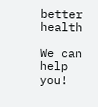better health

We can help you!